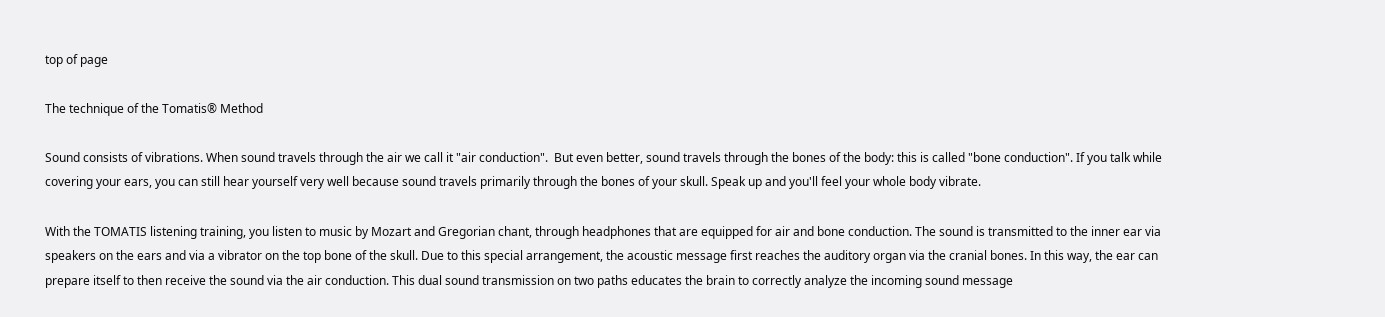top of page

The technique of the Tomatis® Method

Sound consists of vibrations. When sound travels through the air we call it "air conduction".  But even better, sound travels through the bones of the body: this is called "bone conduction". If you talk while covering your ears, you can still hear yourself very well because sound travels primarily through the bones of your skull. Speak up and you'll feel your whole body vibrate.

With the TOMATIS listening training, you listen to music by Mozart and Gregorian chant, through headphones that are equipped for air and bone conduction. The sound is transmitted to the inner ear via speakers on the ears and via a vibrator on the top bone of the skull. Due to this special arrangement, the acoustic message first reaches the auditory organ via the cranial bones. In this way, the ear can prepare itself to then receive the sound via the air conduction. This dual sound transmission on two paths educates the brain to correctly analyze the incoming sound message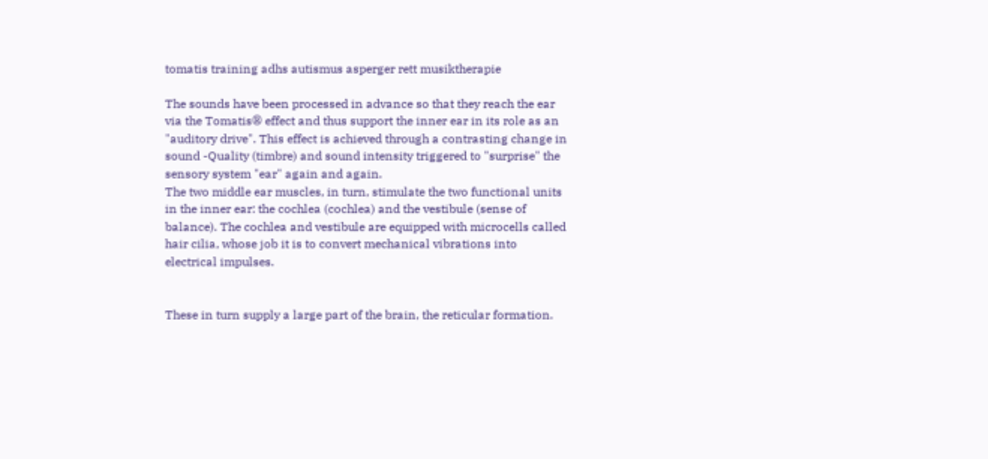tomatis training adhs autismus asperger rett musiktherapie

The sounds have been processed in advance so that they reach the ear via the Tomatis® effect and thus support the inner ear in its role as an "auditory drive". This effect is achieved through a contrasting change in sound -Quality (timbre) and sound intensity triggered to "surprise" the sensory system "ear" again and again.
The two middle ear muscles, in turn, stimulate the two functional units in the inner ear: the cochlea (cochlea) and the vestibule (sense of balance). The cochlea and vestibule are equipped with microcells called hair cilia, whose job it is to convert mechanical vibrations into electrical impulses.


These in turn supply a large part of the brain, the reticular formation.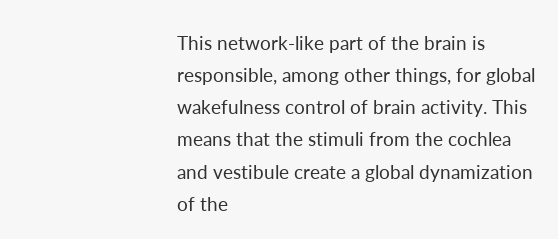This network-like part of the brain is responsible, among other things, for global wakefulness control of brain activity. This means that the stimuli from the cochlea and vestibule create a global dynamization of the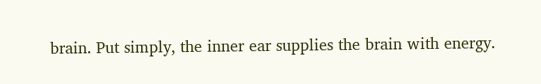brain. Put simply, the inner ear supplies the brain with energy.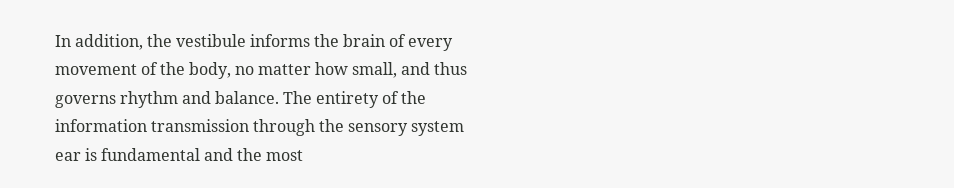In addition, the vestibule informs the brain of every movement of the body, no matter how small, and thus governs rhythm and balance. The entirety of the information transmission through the sensory system ear is fundamental and the most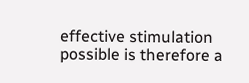effective stimulation possible is therefore a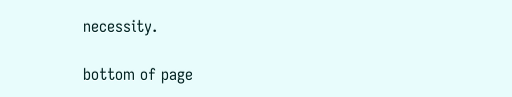necessity.

bottom of page